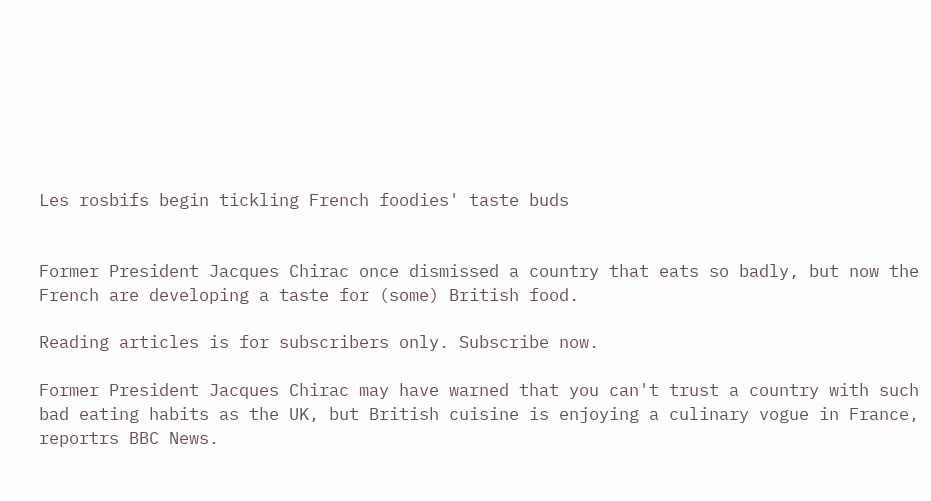Les rosbifs begin tickling French foodies' taste buds


Former President Jacques Chirac once dismissed a country that eats so badly, but now the French are developing a taste for (some) British food.

Reading articles is for subscribers only. Subscribe now.

Former President Jacques Chirac may have warned that you can't trust a country with such bad eating habits as the UK, but British cuisine is enjoying a culinary vogue in France, reportrs BBC News.